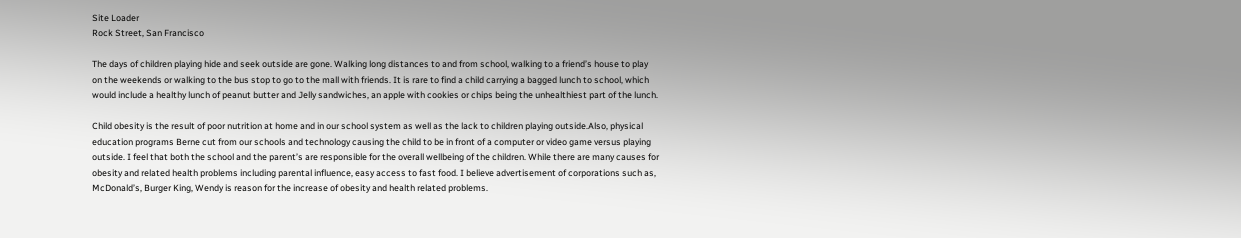Site Loader
Rock Street, San Francisco

The days of children playing hide and seek outside are gone. Walking long distances to and from school, walking to a friend’s house to play on the weekends or walking to the bus stop to go to the mall with friends. It is rare to find a child carrying a bagged lunch to school, which would include a healthy lunch of peanut butter and Jelly sandwiches, an apple with cookies or chips being the unhealthiest part of the lunch.

Child obesity is the result of poor nutrition at home and in our school system as well as the lack to children playing outside.Also, physical education programs Berne cut from our schools and technology causing the child to be in front of a computer or video game versus playing outside. I feel that both the school and the parent’s are responsible for the overall wellbeing of the children. While there are many causes for obesity and related health problems including parental influence, easy access to fast food. I believe advertisement of corporations such as, McDonald’s, Burger King, Wendy is reason for the increase of obesity and health related problems.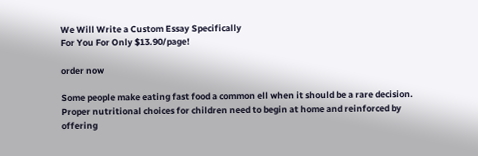We Will Write a Custom Essay Specifically
For You For Only $13.90/page!

order now

Some people make eating fast food a common ell when it should be a rare decision. Proper nutritional choices for children need to begin at home and reinforced by offering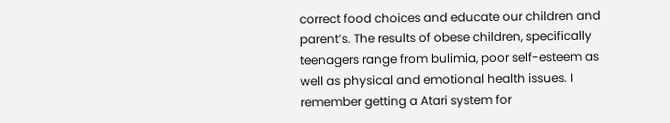correct food choices and educate our children and parent’s. The results of obese children, specifically teenagers range from bulimia, poor self-esteem as well as physical and emotional health issues. I remember getting a Atari system for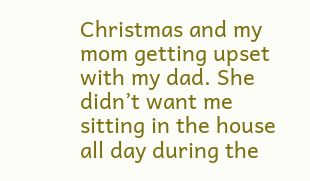Christmas and my mom getting upset with my dad. She didn’t want me sitting in the house all day during the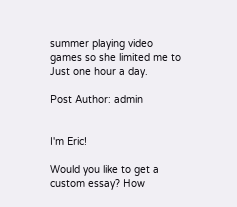summer playing video games so she limited me to Just one hour a day.

Post Author: admin


I'm Eric!

Would you like to get a custom essay? How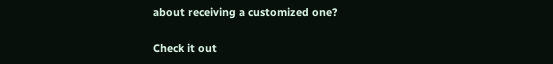about receiving a customized one?

Check it out